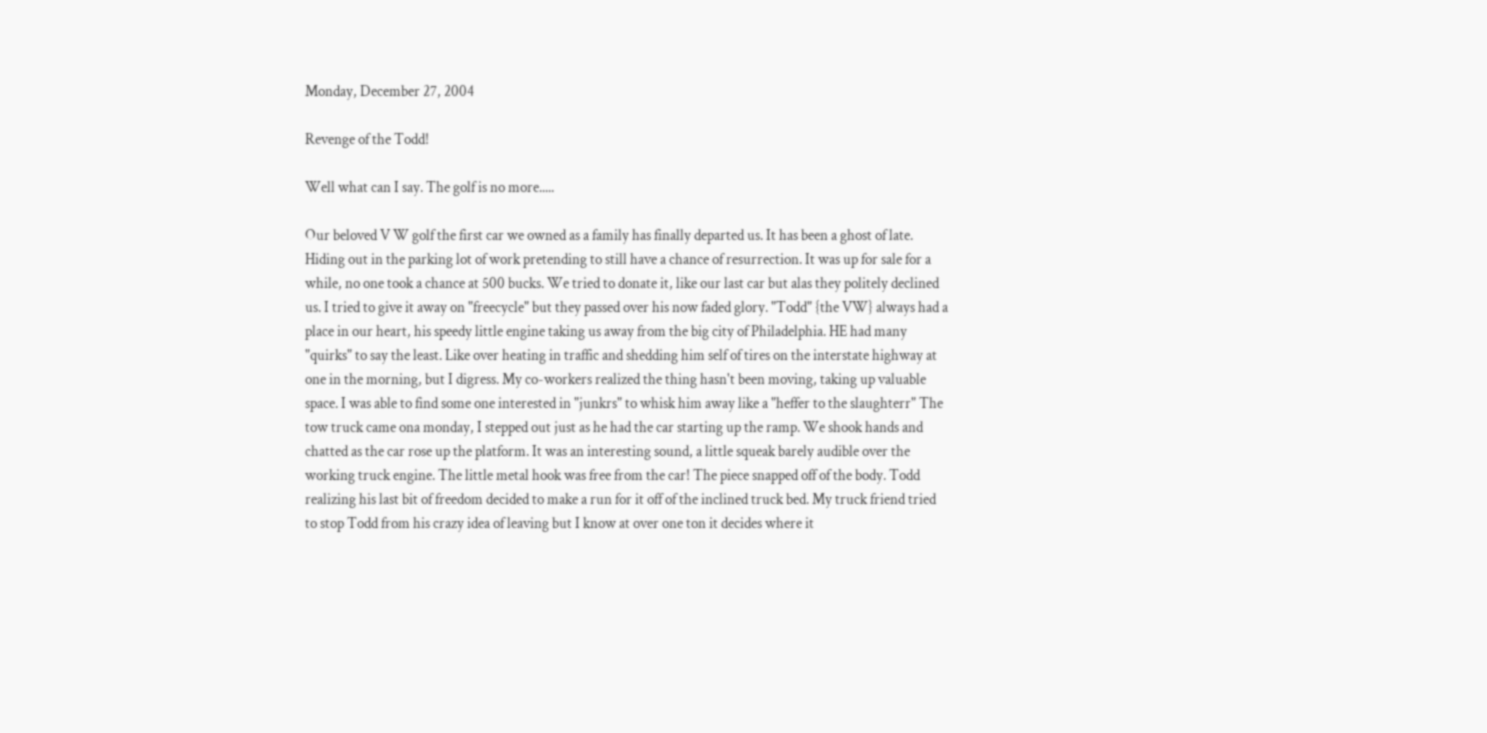Monday, December 27, 2004

Revenge of the Todd!

Well what can I say. The golf is no more.....

Our beloved V W golf the first car we owned as a family has finally departed us. It has been a ghost of late. Hiding out in the parking lot of work pretending to still have a chance of resurrection. It was up for sale for a while, no one took a chance at 500 bucks. We tried to donate it, like our last car but alas they politely declined us. I tried to give it away on "freecycle" but they passed over his now faded glory. "Todd" {the VW} always had a place in our heart, his speedy little engine taking us away from the big city of Philadelphia. HE had many "quirks" to say the least. Like over heating in traffic and shedding him self of tires on the interstate highway at one in the morning, but I digress. My co-workers realized the thing hasn't been moving, taking up valuable space. I was able to find some one interested in "junkrs" to whisk him away like a "heffer to the slaughterr" The tow truck came ona monday, I stepped out just as he had the car starting up the ramp. We shook hands and chatted as the car rose up the platform. It was an interesting sound, a little squeak barely audible over the working truck engine. The little metal hook was free from the car! The piece snapped off of the body. Todd realizing his last bit of freedom decided to make a run for it off of the inclined truck bed. My truck friend tried to stop Todd from his crazy idea of leaving but I know at over one ton it decides where it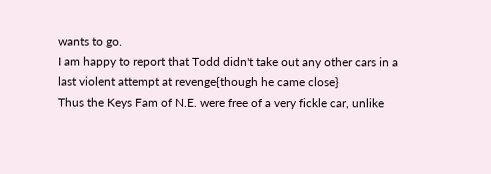wants to go.
I am happy to report that Todd didn't take out any other cars in a last violent attempt at revenge{though he came close}
Thus the Keys Fam of N.E. were free of a very fickle car, unlike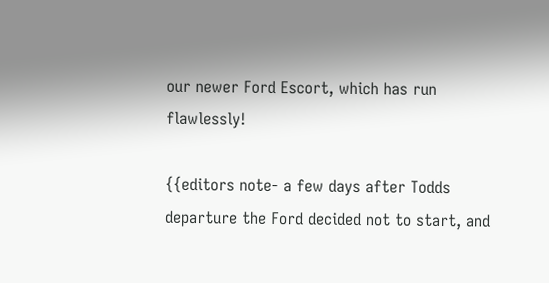our newer Ford Escort, which has run flawlessly!

{{editors note- a few days after Todds departure the Ford decided not to start, and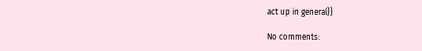act up in general}}

No comments: